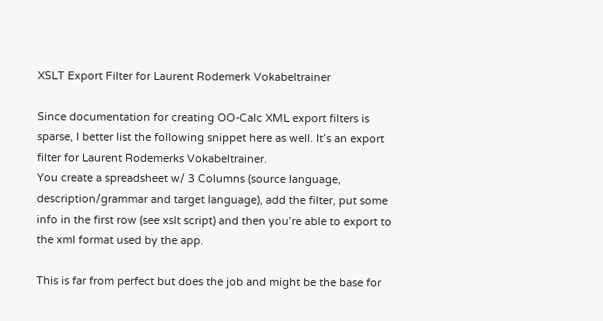XSLT Export Filter for Laurent Rodemerk Vokabeltrainer

Since documentation for creating OO-Calc XML export filters is sparse, I better list the following snippet here as well. It’s an export filter for Laurent Rodemerks Vokabeltrainer.
You create a spreadsheet w/ 3 Columns (source language, description/grammar and target language), add the filter, put some info in the first row (see xslt script) and then you’re able to export to the xml format used by the app.

This is far from perfect but does the job and might be the base for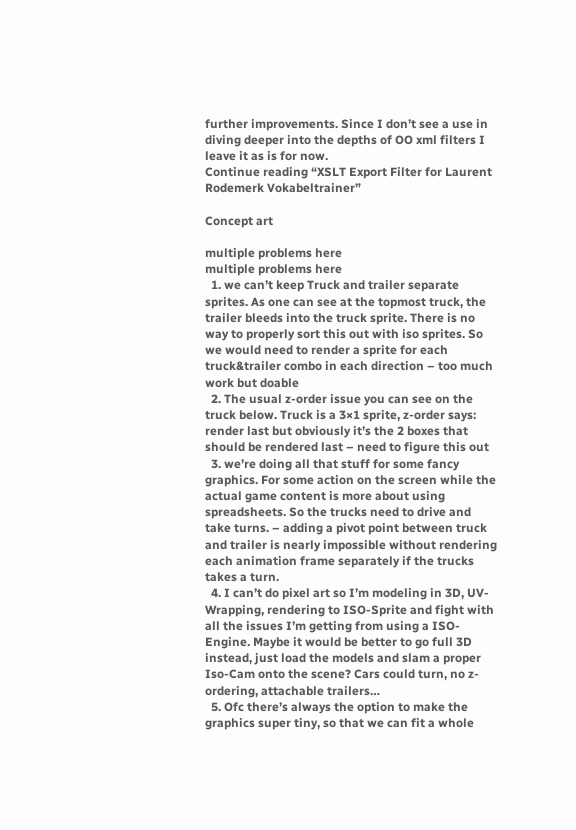further improvements. Since I don’t see a use in diving deeper into the depths of OO xml filters I leave it as is for now.
Continue reading “XSLT Export Filter for Laurent Rodemerk Vokabeltrainer”

Concept art

multiple problems here
multiple problems here
  1. we can’t keep Truck and trailer separate sprites. As one can see at the topmost truck, the trailer bleeds into the truck sprite. There is no way to properly sort this out with iso sprites. So we would need to render a sprite for each truck&trailer combo in each direction – too much work but doable
  2. The usual z-order issue you can see on the truck below. Truck is a 3×1 sprite, z-order says: render last but obviously it’s the 2 boxes that should be rendered last – need to figure this out
  3. we’re doing all that stuff for some fancy graphics. For some action on the screen while the actual game content is more about using spreadsheets. So the trucks need to drive and take turns. – adding a pivot point between truck and trailer is nearly impossible without rendering each animation frame separately if the trucks takes a turn.
  4. I can’t do pixel art so I’m modeling in 3D, UV-Wrapping, rendering to ISO-Sprite and fight with all the issues I’m getting from using a ISO-Engine. Maybe it would be better to go full 3D instead, just load the models and slam a proper Iso-Cam onto the scene? Cars could turn, no z-ordering, attachable trailers…
  5. Ofc there’s always the option to make the graphics super tiny, so that we can fit a whole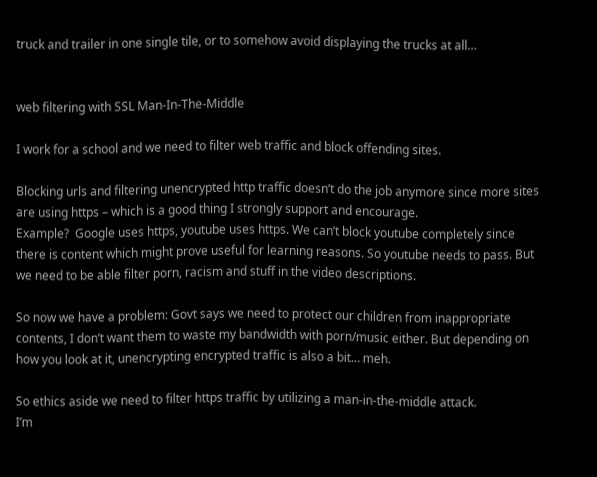truck and trailer in one single tile, or to somehow avoid displaying the trucks at all…


web filtering with SSL Man-In-The-Middle

I work for a school and we need to filter web traffic and block offending sites.

Blocking urls and filtering unencrypted http traffic doesn’t do the job anymore since more sites are using https – which is a good thing I strongly support and encourage.
Example?  Google uses https, youtube uses https. We can’t block youtube completely since there is content which might prove useful for learning reasons. So youtube needs to pass. But we need to be able filter porn, racism and stuff in the video descriptions.

So now we have a problem: Govt says we need to protect our children from inappropriate contents, I don’t want them to waste my bandwidth with porn/music either. But depending on how you look at it, unencrypting encrypted traffic is also a bit… meh.

So ethics aside we need to filter https traffic by utilizing a man-in-the-middle attack.
I’m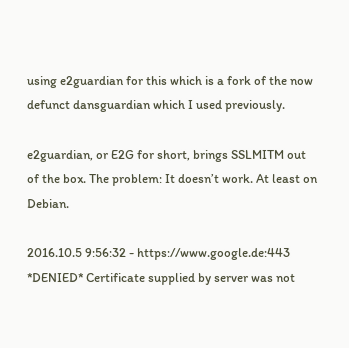using e2guardian for this which is a fork of the now defunct dansguardian which I used previously.

e2guardian, or E2G for short, brings SSLMITM out of the box. The problem: It doesn’t work. At least on Debian.

2016.10.5 9:56:32 - https://www.google.de:443 *DENIED* Certificate supplied by server was not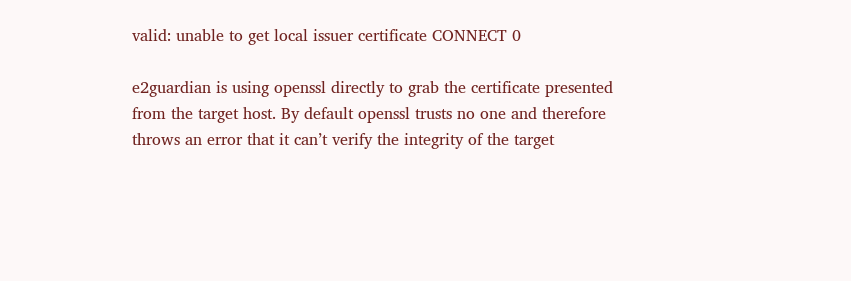valid: unable to get local issuer certificate CONNECT 0

e2guardian is using openssl directly to grab the certificate presented from the target host. By default openssl trusts no one and therefore throws an error that it can’t verify the integrity of the target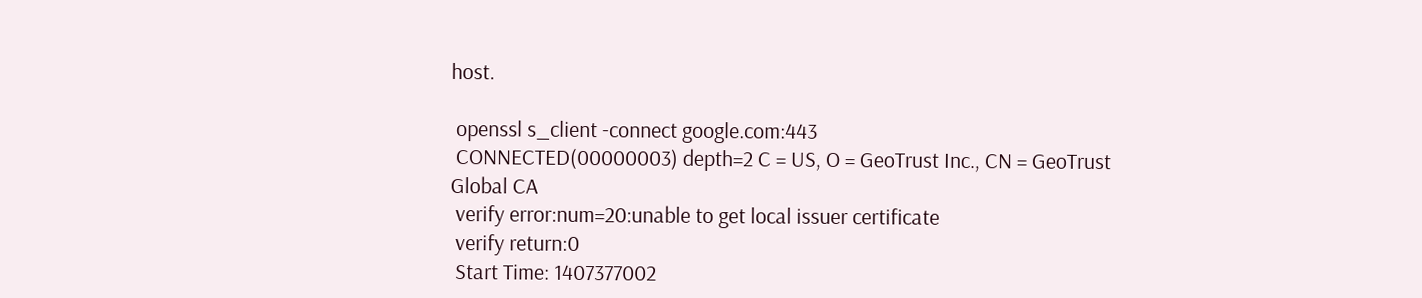host.

 openssl s_client -connect google.com:443
 CONNECTED(00000003) depth=2 C = US, O = GeoTrust Inc., CN = GeoTrust Global CA
 verify error:num=20:unable to get local issuer certificate
 verify return:0
 Start Time: 1407377002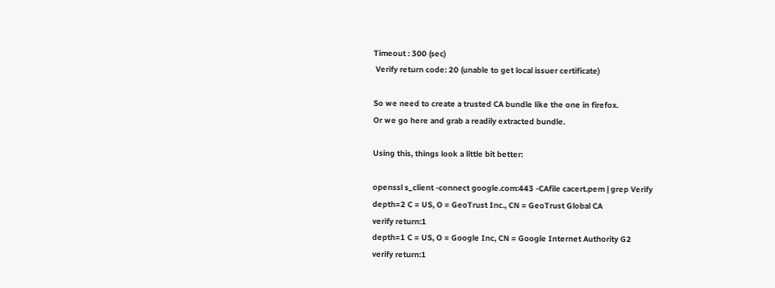Timeout : 300 (sec)
 Verify return code: 20 (unable to get local issuer certificate)

So we need to create a trusted CA bundle like the one in firefox.
Or we go here and grab a readily extracted bundle.

Using this, things look a little bit better:

openssl s_client -connect google.com:443 -CAfile cacert.pem | grep Verify
depth=2 C = US, O = GeoTrust Inc., CN = GeoTrust Global CA
verify return:1
depth=1 C = US, O = Google Inc, CN = Google Internet Authority G2
verify return:1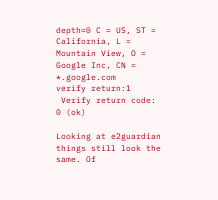depth=0 C = US, ST = California, L = Mountain View, O = Google Inc, CN = *.google.com
verify return:1
 Verify return code: 0 (ok)

Looking at e2guardian things still look the same. Of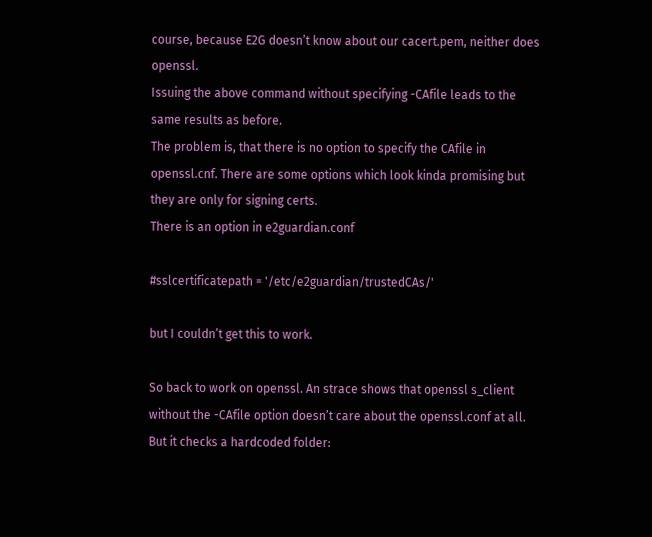course, because E2G doesn’t know about our cacert.pem, neither does openssl.
Issuing the above command without specifying -CAfile leads to the same results as before.
The problem is, that there is no option to specify the CAfile in openssl.cnf. There are some options which look kinda promising but they are only for signing certs.
There is an option in e2guardian.conf

#sslcertificatepath = '/etc/e2guardian/trustedCAs/'

but I couldn’t get this to work.

So back to work on openssl. An strace shows that openssl s_client without the -CAfile option doesn’t care about the openssl.conf at all. But it checks a hardcoded folder: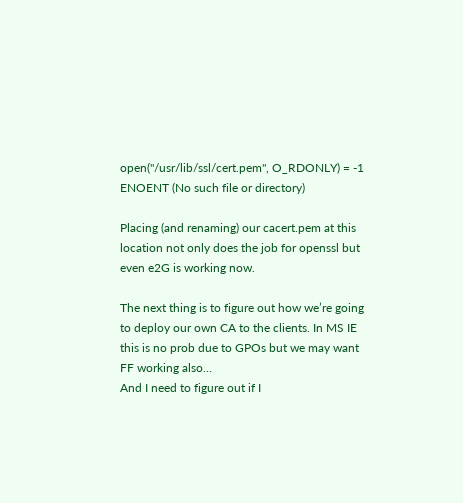open("/usr/lib/ssl/cert.pem", O_RDONLY) = -1 ENOENT (No such file or directory)

Placing (and renaming) our cacert.pem at this location not only does the job for openssl but even e2G is working now.

The next thing is to figure out how we’re going to deploy our own CA to the clients. In MS IE this is no prob due to GPOs but we may want FF working also…
And I need to figure out if I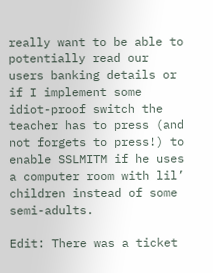really want to be able to potentially read our users banking details or if I implement some idiot-proof switch the teacher has to press (and not forgets to press!) to enable SSLMITM if he uses a computer room with lil’ children instead of some semi-adults.

Edit: There was a ticket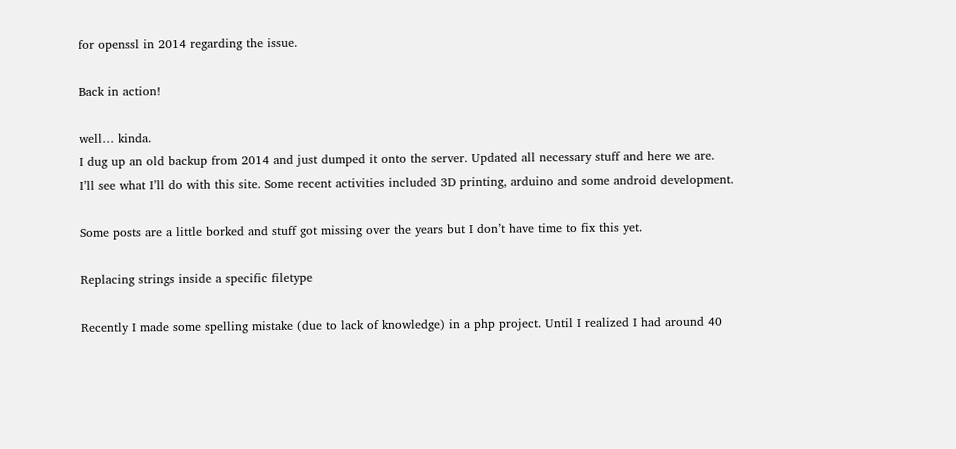for openssl in 2014 regarding the issue.

Back in action!

well… kinda.
I dug up an old backup from 2014 and just dumped it onto the server. Updated all necessary stuff and here we are.
I’ll see what I’ll do with this site. Some recent activities included 3D printing, arduino and some android development.

Some posts are a little borked and stuff got missing over the years but I don’t have time to fix this yet.

Replacing strings inside a specific filetype

Recently I made some spelling mistake (due to lack of knowledge) in a php project. Until I realized I had around 40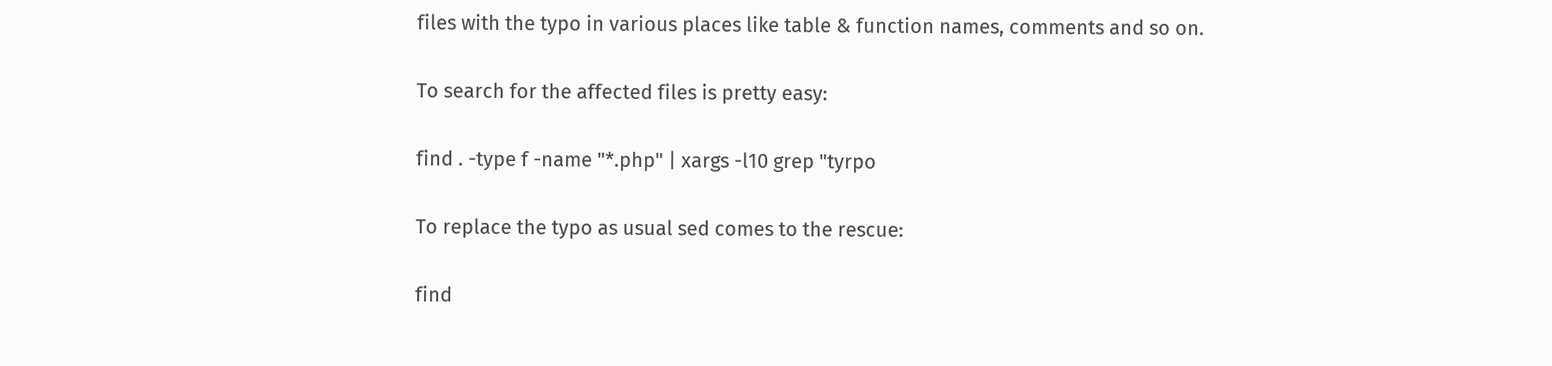files with the typo in various places like table & function names, comments and so on.

To search for the affected files is pretty easy:

find . -type f -name "*.php" | xargs -l10 grep "tyrpo

To replace the typo as usual sed comes to the rescue:

find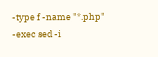-type f -name "*.php" -exec sed -i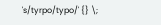's/tyrpo/typo/' {} \;